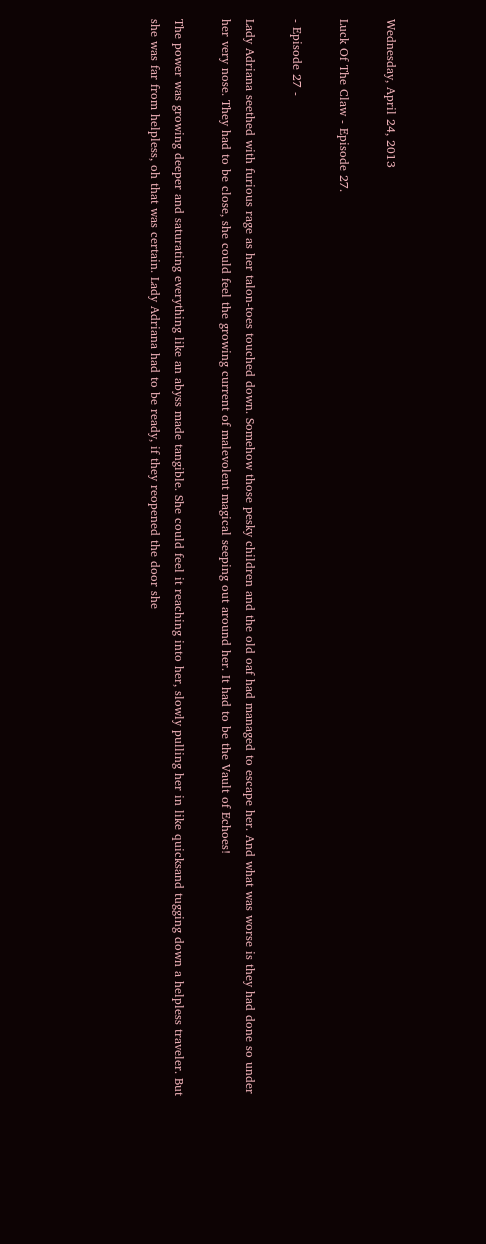Wednesday, April 24, 2013

Luck Of The Claw - Episode 27.

- Episode 27 -

Lady Adriana seethed with furious rage as her talon-toes touched down. Somehow those pesky children and the old oaf had managed to escape her. And what was worse is they had done so under her very nose. They had to be close, she could feel the growing current of malevolent magical seeping out around her. It had to be the Vault of Echoes!

The power was growing deeper and saturating everything like an abyss made tangible. She could feel it reaching into her, slowly pulling her in like quicksand tugging down a helpless traveler. But she was far from helpless, oh that was certain. Lady Adriana had to be ready, if they reopened the door she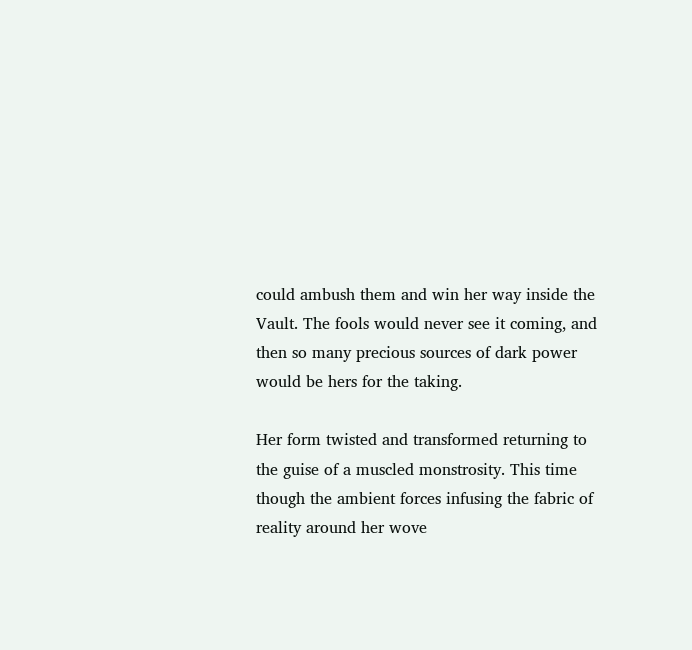could ambush them and win her way inside the Vault. The fools would never see it coming, and then so many precious sources of dark power would be hers for the taking.

Her form twisted and transformed returning to the guise of a muscled monstrosity. This time though the ambient forces infusing the fabric of reality around her wove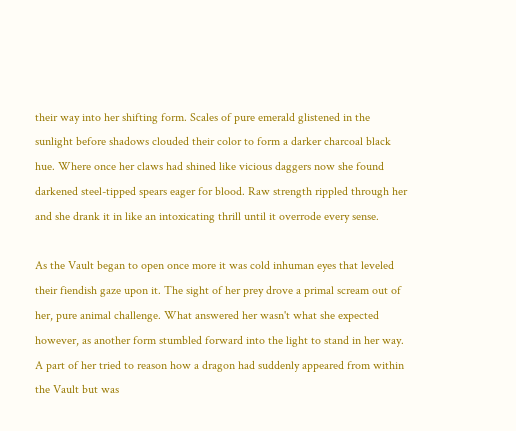their way into her shifting form. Scales of pure emerald glistened in the sunlight before shadows clouded their color to form a darker charcoal black hue. Where once her claws had shined like vicious daggers now she found darkened steel-tipped spears eager for blood. Raw strength rippled through her and she drank it in like an intoxicating thrill until it overrode every sense.

As the Vault began to open once more it was cold inhuman eyes that leveled their fiendish gaze upon it. The sight of her prey drove a primal scream out of her, pure animal challenge. What answered her wasn't what she expected however, as another form stumbled forward into the light to stand in her way. A part of her tried to reason how a dragon had suddenly appeared from within the Vault but was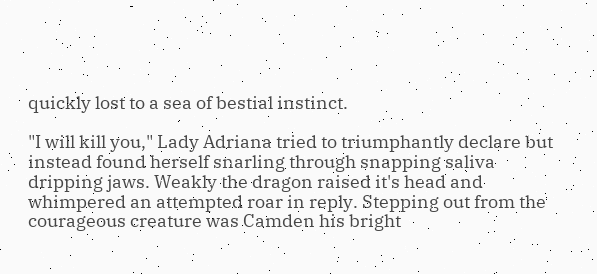quickly lost to a sea of bestial instinct.

"I will kill you," Lady Adriana tried to triumphantly declare but instead found herself snarling through snapping saliva dripping jaws. Weakly the dragon raised it's head and whimpered an attempted roar in reply. Stepping out from the courageous creature was Camden his bright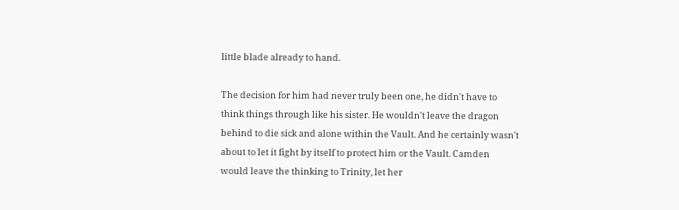little blade already to hand.

The decision for him had never truly been one, he didn't have to think things through like his sister. He wouldn't leave the dragon behind to die sick and alone within the Vault. And he certainly wasn't about to let it fight by itself to protect him or the Vault. Camden would leave the thinking to Trinity, let her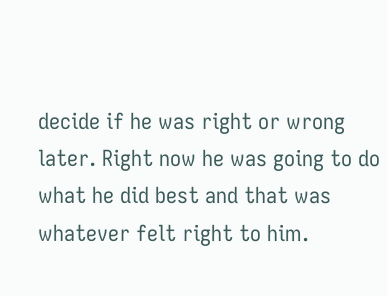decide if he was right or wrong later. Right now he was going to do what he did best and that was whatever felt right to him.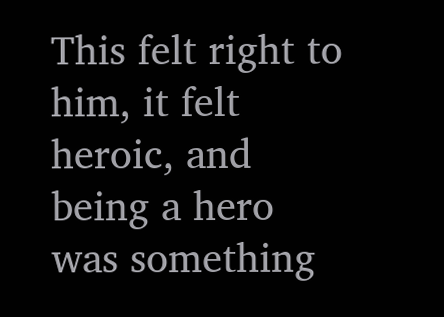This felt right to him, it felt heroic, and being a hero was something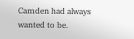Camden had always wanted to be.